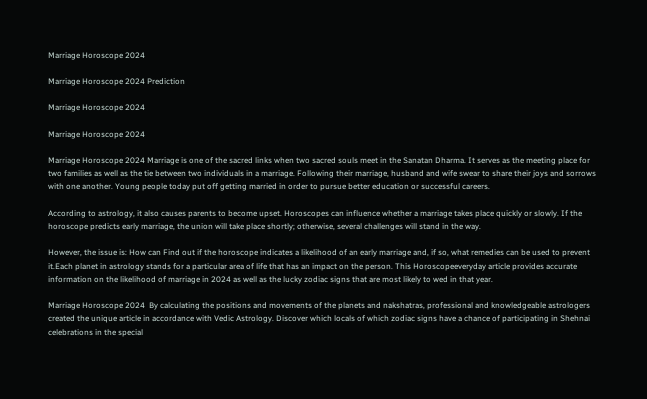Marriage Horoscope 2024

Marriage Horoscope 2024 Prediction

Marriage Horoscope 2024

Marriage Horoscope 2024

Marriage Horoscope 2024 Marriage is one of the sacred links when two sacred souls meet in the Sanatan Dharma. It serves as the meeting place for two families as well as the tie between two individuals in a marriage. Following their marriage, husband and wife swear to share their joys and sorrows with one another. Young people today put off getting married in order to pursue better education or successful careers.

According to astrology, it also causes parents to become upset. Horoscopes can influence whether a marriage takes place quickly or slowly. If the horoscope predicts early marriage, the union will take place shortly; otherwise, several challenges will stand in the way.

However, the issue is: How can Find out if the horoscope indicates a likelihood of an early marriage and, if so, what remedies can be used to prevent it.Each planet in astrology stands for a particular area of life that has an impact on the person. This Horoscopeeveryday article provides accurate information on the likelihood of marriage in 2024 as well as the lucky zodiac signs that are most likely to wed in that year.

Marriage Horoscope 2024  By calculating the positions and movements of the planets and nakshatras, professional and knowledgeable astrologers created the unique article in accordance with Vedic Astrology. Discover which locals of which zodiac signs have a chance of participating in Shehnai celebrations in the special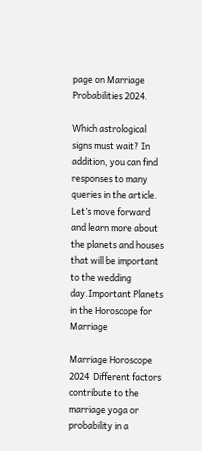page on Marriage Probabilities 2024.

Which astrological signs must wait? In addition, you can find responses to many queries in the article. Let’s move forward and learn more about the planets and houses that will be important to the wedding day.Important Planets in the Horoscope for Marriage

Marriage Horoscope 2024  Different factors contribute to the marriage yoga or probability in a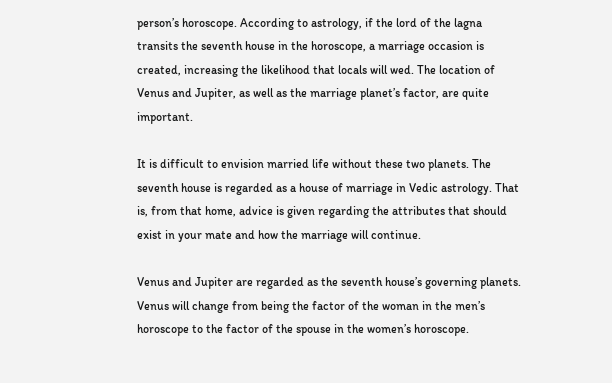person’s horoscope. According to astrology, if the lord of the lagna transits the seventh house in the horoscope, a marriage occasion is created, increasing the likelihood that locals will wed. The location of Venus and Jupiter, as well as the marriage planet’s factor, are quite important.

It is difficult to envision married life without these two planets. The seventh house is regarded as a house of marriage in Vedic astrology. That is, from that home, advice is given regarding the attributes that should exist in your mate and how the marriage will continue.

Venus and Jupiter are regarded as the seventh house’s governing planets. Venus will change from being the factor of the woman in the men’s horoscope to the factor of the spouse in the women’s horoscope.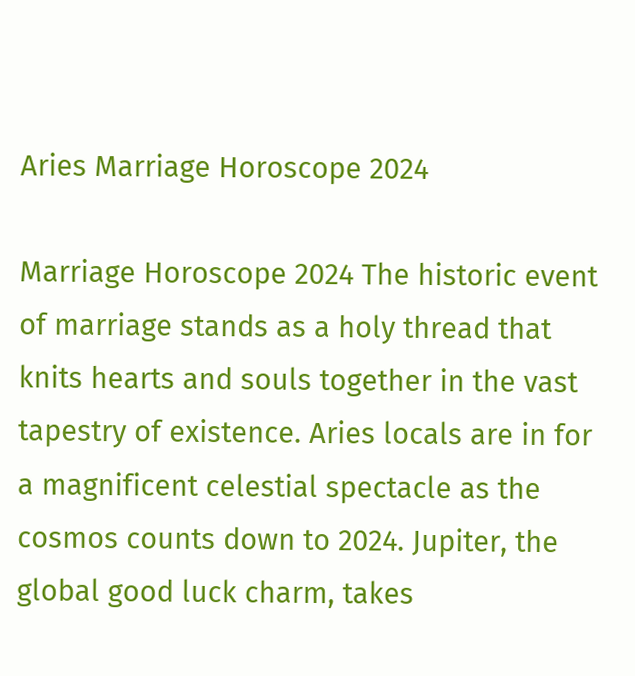Aries Marriage Horoscope 2024

Marriage Horoscope 2024 The historic event of marriage stands as a holy thread that knits hearts and souls together in the vast tapestry of existence. Aries locals are in for a magnificent celestial spectacle as the cosmos counts down to 2024. Jupiter, the global good luck charm, takes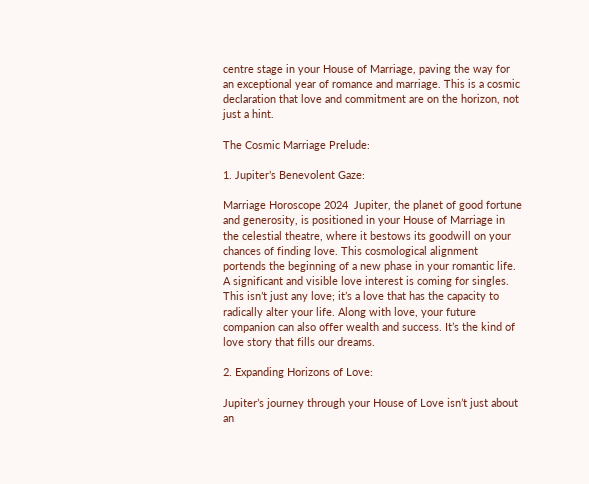centre stage in your House of Marriage, paving the way for an exceptional year of romance and marriage. This is a cosmic declaration that love and commitment are on the horizon, not just a hint.

The Cosmic Marriage Prelude:

1. Jupiter’s Benevolent Gaze:

Marriage Horoscope 2024  Jupiter, the planet of good fortune and generosity, is positioned in your House of Marriage in the celestial theatre, where it bestows its goodwill on your chances of finding love. This cosmological alignment portends the beginning of a new phase in your romantic life. A significant and visible love interest is coming for singles. This isn’t just any love; it’s a love that has the capacity to radically alter your life. Along with love, your future companion can also offer wealth and success. It’s the kind of love story that fills our dreams.

2. Expanding Horizons of Love:

Jupiter’s journey through your House of Love isn’t just about an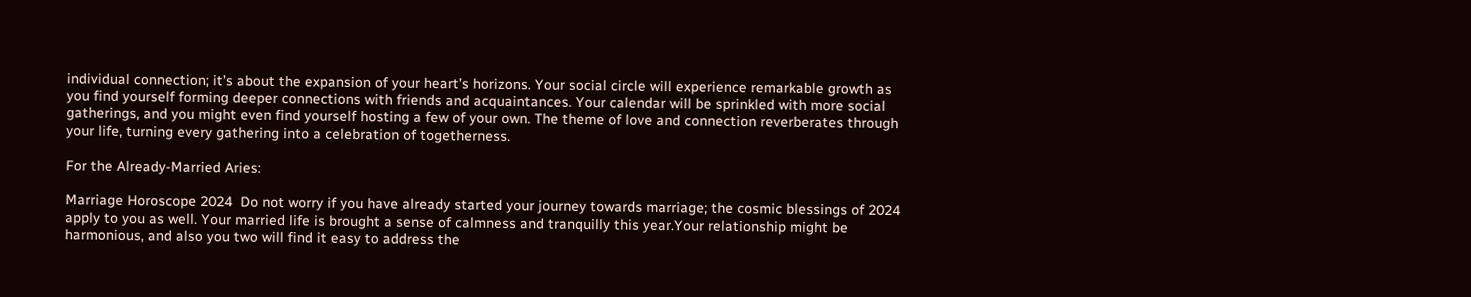individual connection; it’s about the expansion of your heart’s horizons. Your social circle will experience remarkable growth as you find yourself forming deeper connections with friends and acquaintances. Your calendar will be sprinkled with more social gatherings, and you might even find yourself hosting a few of your own. The theme of love and connection reverberates through your life, turning every gathering into a celebration of togetherness.

For the Already-Married Aries:

Marriage Horoscope 2024  Do not worry if you have already started your journey towards marriage; the cosmic blessings of 2024 apply to you as well. Your married life is brought a sense of calmness and tranquilly this year.Your relationship might be harmonious, and also you two will find it easy to address the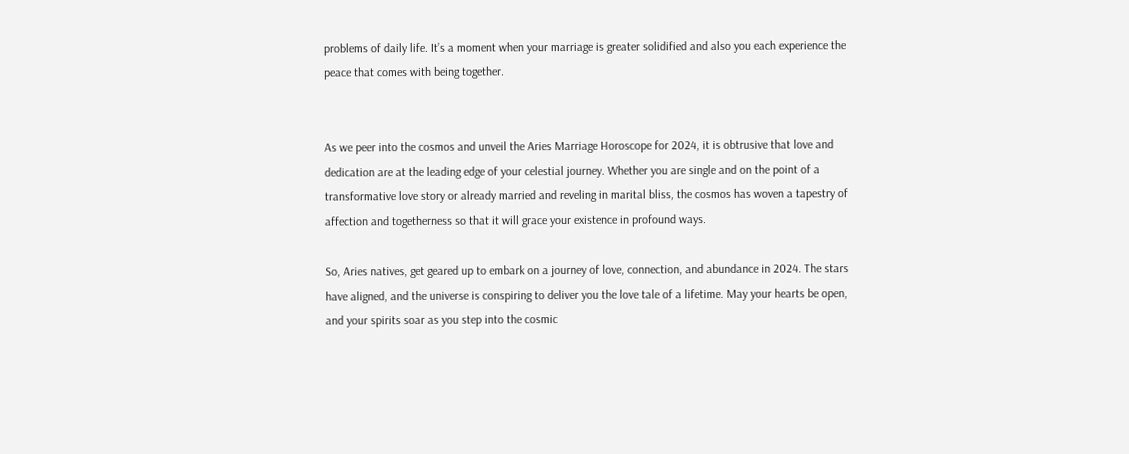problems of daily life. It’s a moment when your marriage is greater solidified and also you each experience the peace that comes with being together.


As we peer into the cosmos and unveil the Aries Marriage Horoscope for 2024, it is obtrusive that love and dedication are at the leading edge of your celestial journey. Whether you are single and on the point of a transformative love story or already married and reveling in marital bliss, the cosmos has woven a tapestry of affection and togetherness so that it will grace your existence in profound ways.

So, Aries natives, get geared up to embark on a journey of love, connection, and abundance in 2024. The stars have aligned, and the universe is conspiring to deliver you the love tale of a lifetime. May your hearts be open, and your spirits soar as you step into the cosmic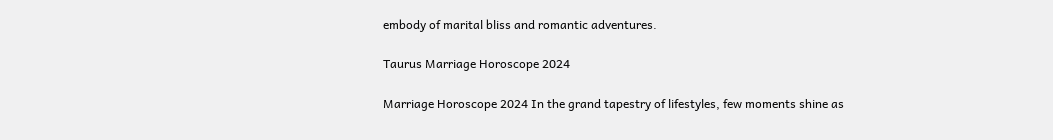embody of marital bliss and romantic adventures.

Taurus Marriage Horoscope 2024

Marriage Horoscope 2024 In the grand tapestry of lifestyles, few moments shine as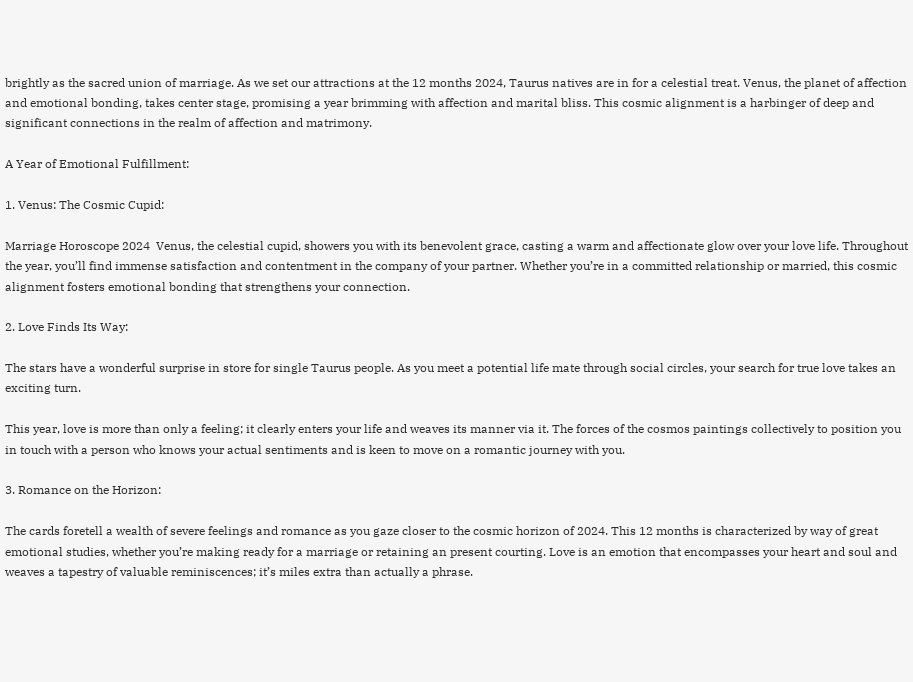brightly as the sacred union of marriage. As we set our attractions at the 12 months 2024, Taurus natives are in for a celestial treat. Venus, the planet of affection and emotional bonding, takes center stage, promising a year brimming with affection and marital bliss. This cosmic alignment is a harbinger of deep and significant connections in the realm of affection and matrimony.

A Year of Emotional Fulfillment:

1. Venus: The Cosmic Cupid:

Marriage Horoscope 2024  Venus, the celestial cupid, showers you with its benevolent grace, casting a warm and affectionate glow over your love life. Throughout the year, you’ll find immense satisfaction and contentment in the company of your partner. Whether you’re in a committed relationship or married, this cosmic alignment fosters emotional bonding that strengthens your connection.

2. Love Finds Its Way:

The stars have a wonderful surprise in store for single Taurus people. As you meet a potential life mate through social circles, your search for true love takes an exciting turn.

This year, love is more than only a feeling; it clearly enters your life and weaves its manner via it. The forces of the cosmos paintings collectively to position you in touch with a person who knows your actual sentiments and is keen to move on a romantic journey with you.

3. Romance on the Horizon:

The cards foretell a wealth of severe feelings and romance as you gaze closer to the cosmic horizon of 2024. This 12 months is characterized by way of great emotional studies, whether you’re making ready for a marriage or retaining an present courting. Love is an emotion that encompasses your heart and soul and weaves a tapestry of valuable reminiscences; it’s miles extra than actually a phrase.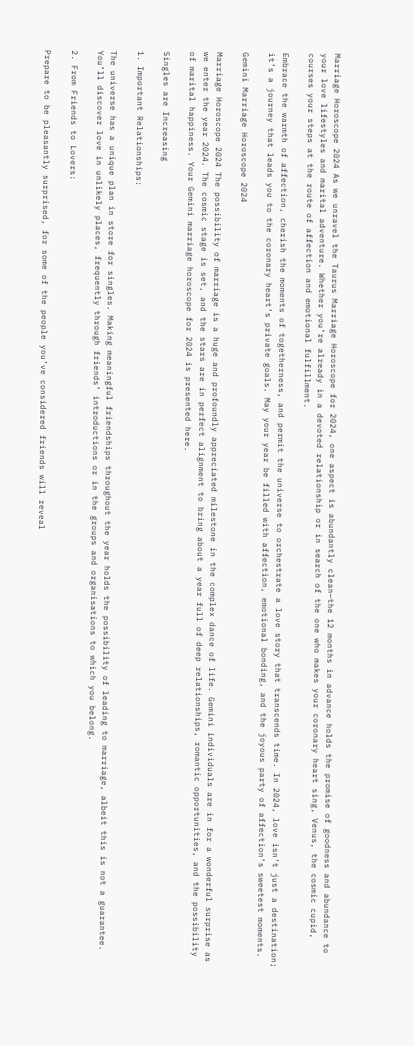Marriage Horoscope 2024 As we unravel the Taurus Marriage Horoscope for 2024, one aspect is abundantly clean—the 12 months in advance holds the promise of goodness and abundance to your love lifestyles and marital adventure. Whether you’re already in a devoted relationship or in search of the one who makes your coronary heart sing, Venus, the cosmic cupid, courses your steps at the route of affection and emotional fulfillment.

Embrace the warmth of affection, cherish the moments of togetherness, and permit the universe to orchestrate a love story that transcends time. In 2024, love isn’t just a destination; it’s a journey that leads you to the coronary heart’s private goals. May your year be filled with affection, emotional bonding, and the joyous party of affection’s sweetest moments.

Gemini Marriage Horoscope 2024

Marriage Horoscope 2024 The possibility of marriage is a huge and profoundly appreciated milestone in the complex dance of life. Gemini individuals are in for a wonderful surprise as we enter the year 2024. The cosmic stage is set, and the stars are in perfect alignment to bring about a year full of deep relationships, romantic opportunities, and the possibility of marital happiness. Your Gemini marriage horoscope for 2024 is presented here.

Singles are Increasing

1. Important Relationships:

The universe has a unique plan in store for singles. Making meaningful friendships throughout the year holds the possibility of leading to marriage, albeit this is not a guarantee. You’ll discover love in unlikely places, frequently through friends’ introductions or in the groups and organisations to which you belong.

2. From Friends to Lovers:

Prepare to be pleasantly surprised, for some of the people you’ve considered friends will reveal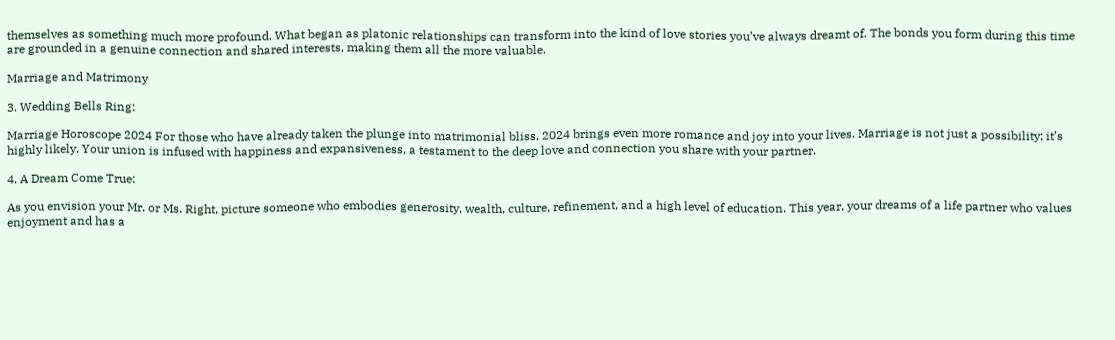themselves as something much more profound. What began as platonic relationships can transform into the kind of love stories you’ve always dreamt of. The bonds you form during this time are grounded in a genuine connection and shared interests, making them all the more valuable.

Marriage and Matrimony

3. Wedding Bells Ring:

Marriage Horoscope 2024 For those who have already taken the plunge into matrimonial bliss, 2024 brings even more romance and joy into your lives. Marriage is not just a possibility; it’s highly likely. Your union is infused with happiness and expansiveness, a testament to the deep love and connection you share with your partner.

4. A Dream Come True:

As you envision your Mr. or Ms. Right, picture someone who embodies generosity, wealth, culture, refinement, and a high level of education. This year, your dreams of a life partner who values enjoyment and has a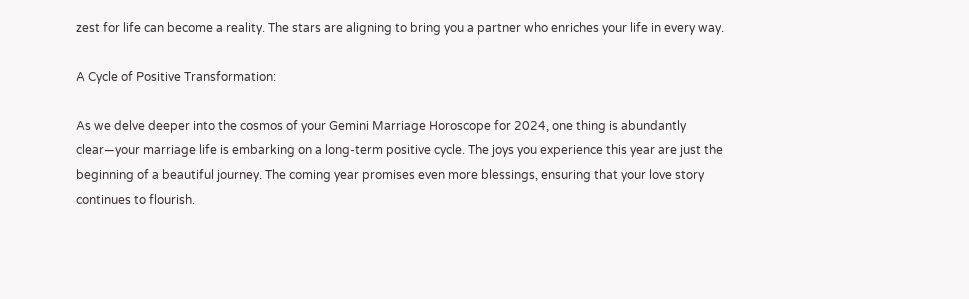zest for life can become a reality. The stars are aligning to bring you a partner who enriches your life in every way.

A Cycle of Positive Transformation:

As we delve deeper into the cosmos of your Gemini Marriage Horoscope for 2024, one thing is abundantly clear—your marriage life is embarking on a long-term positive cycle. The joys you experience this year are just the beginning of a beautiful journey. The coming year promises even more blessings, ensuring that your love story continues to flourish.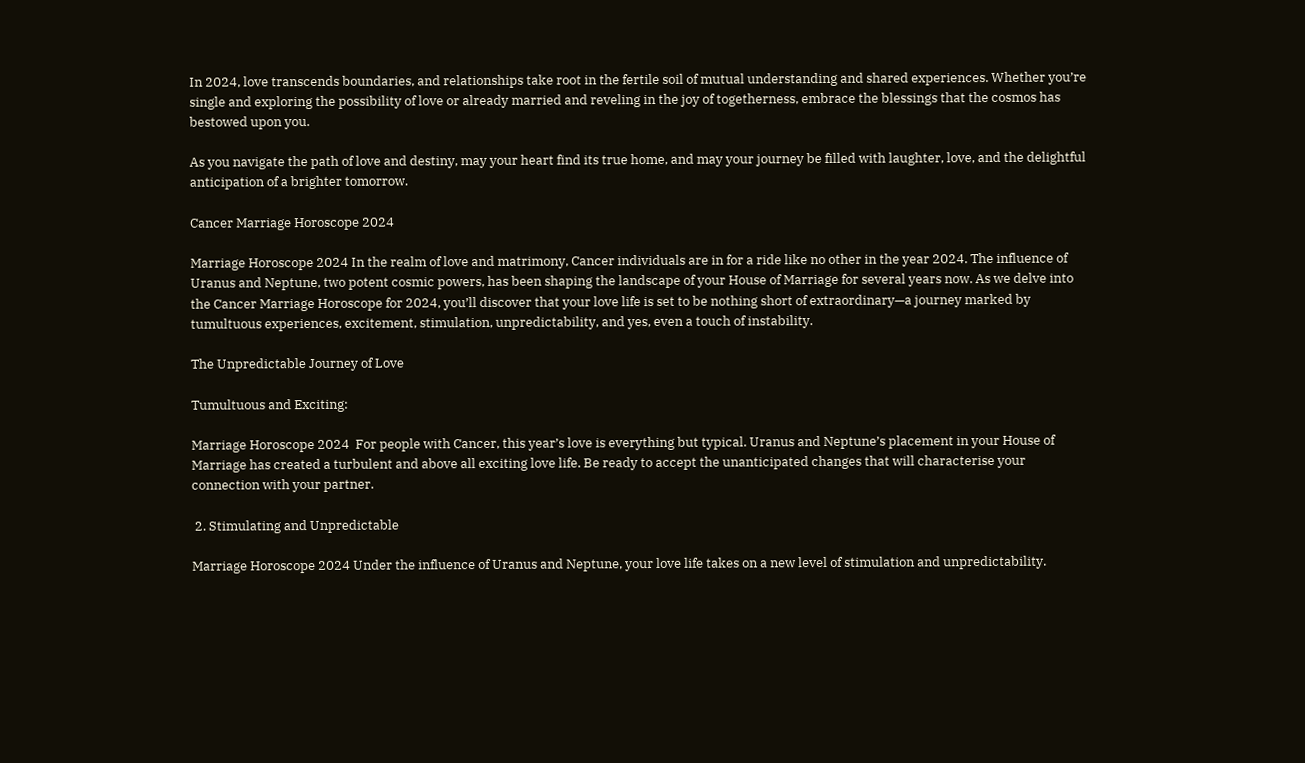In 2024, love transcends boundaries, and relationships take root in the fertile soil of mutual understanding and shared experiences. Whether you’re single and exploring the possibility of love or already married and reveling in the joy of togetherness, embrace the blessings that the cosmos has bestowed upon you.

As you navigate the path of love and destiny, may your heart find its true home, and may your journey be filled with laughter, love, and the delightful anticipation of a brighter tomorrow.

Cancer Marriage Horoscope 2024

Marriage Horoscope 2024 In the realm of love and matrimony, Cancer individuals are in for a ride like no other in the year 2024. The influence of Uranus and Neptune, two potent cosmic powers, has been shaping the landscape of your House of Marriage for several years now. As we delve into the Cancer Marriage Horoscope for 2024, you’ll discover that your love life is set to be nothing short of extraordinary—a journey marked by tumultuous experiences, excitement, stimulation, unpredictability, and yes, even a touch of instability.

The Unpredictable Journey of Love

Tumultuous and Exciting:

Marriage Horoscope 2024  For people with Cancer, this year’s love is everything but typical. Uranus and Neptune’s placement in your House of Marriage has created a turbulent and above all exciting love life. Be ready to accept the unanticipated changes that will characterise your connection with your partner.

 2. Stimulating and Unpredictable

Marriage Horoscope 2024 Under the influence of Uranus and Neptune, your love life takes on a new level of stimulation and unpredictability.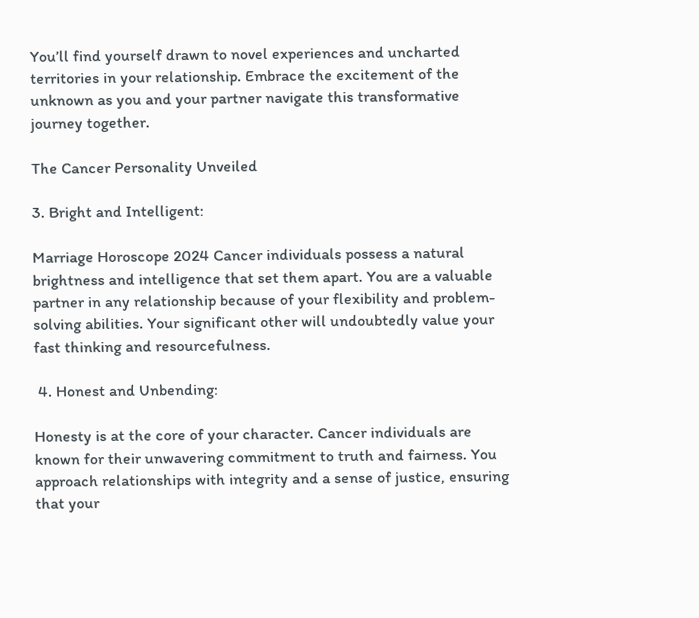You’ll find yourself drawn to novel experiences and uncharted territories in your relationship. Embrace the excitement of the unknown as you and your partner navigate this transformative journey together.

The Cancer Personality Unveiled

3. Bright and Intelligent:

Marriage Horoscope 2024 Cancer individuals possess a natural brightness and intelligence that set them apart. You are a valuable partner in any relationship because of your flexibility and problem-solving abilities. Your significant other will undoubtedly value your fast thinking and resourcefulness.

 4. Honest and Unbending:

Honesty is at the core of your character. Cancer individuals are known for their unwavering commitment to truth and fairness. You approach relationships with integrity and a sense of justice, ensuring that your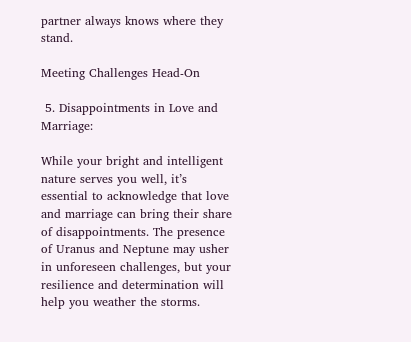partner always knows where they stand.

Meeting Challenges Head-On

 5. Disappointments in Love and Marriage:

While your bright and intelligent nature serves you well, it’s essential to acknowledge that love and marriage can bring their share of disappointments. The presence of Uranus and Neptune may usher in unforeseen challenges, but your resilience and determination will help you weather the storms.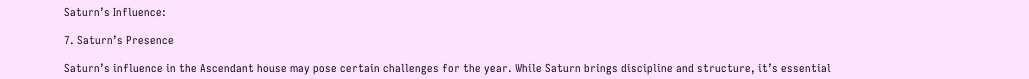Saturn’s Influence:

7. Saturn’s Presence

Saturn’s influence in the Ascendant house may pose certain challenges for the year. While Saturn brings discipline and structure, it’s essential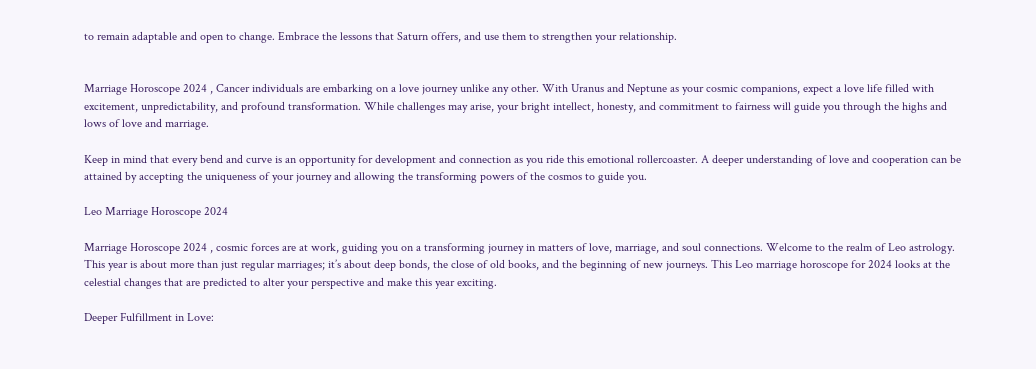to remain adaptable and open to change. Embrace the lessons that Saturn offers, and use them to strengthen your relationship.


Marriage Horoscope 2024 , Cancer individuals are embarking on a love journey unlike any other. With Uranus and Neptune as your cosmic companions, expect a love life filled with excitement, unpredictability, and profound transformation. While challenges may arise, your bright intellect, honesty, and commitment to fairness will guide you through the highs and lows of love and marriage.

Keep in mind that every bend and curve is an opportunity for development and connection as you ride this emotional rollercoaster. A deeper understanding of love and cooperation can be attained by accepting the uniqueness of your journey and allowing the transforming powers of the cosmos to guide you.

Leo Marriage Horoscope 2024

Marriage Horoscope 2024 , cosmic forces are at work, guiding you on a transforming journey in matters of love, marriage, and soul connections. Welcome to the realm of Leo astrology. This year is about more than just regular marriages; it’s about deep bonds, the close of old books, and the beginning of new journeys. This Leo marriage horoscope for 2024 looks at the celestial changes that are predicted to alter your perspective and make this year exciting.

Deeper Fulfillment in Love: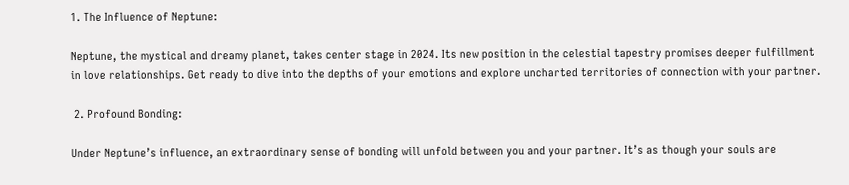1. The Influence of Neptune:

Neptune, the mystical and dreamy planet, takes center stage in 2024. Its new position in the celestial tapestry promises deeper fulfillment in love relationships. Get ready to dive into the depths of your emotions and explore uncharted territories of connection with your partner.

 2. Profound Bonding:

Under Neptune’s influence, an extraordinary sense of bonding will unfold between you and your partner. It’s as though your souls are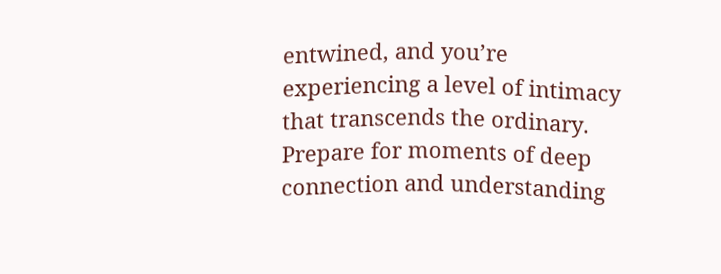entwined, and you’re experiencing a level of intimacy that transcends the ordinary. Prepare for moments of deep connection and understanding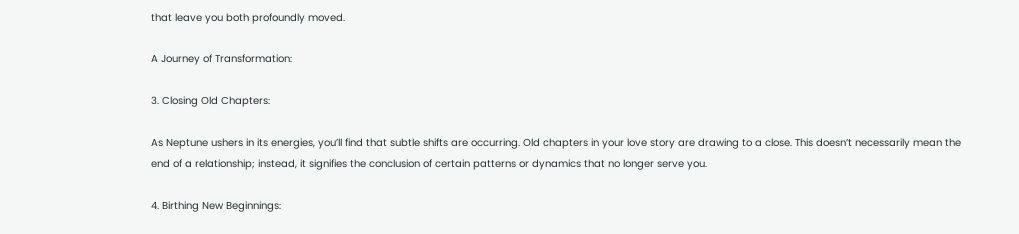that leave you both profoundly moved.

A Journey of Transformation:

3. Closing Old Chapters:

As Neptune ushers in its energies, you’ll find that subtle shifts are occurring. Old chapters in your love story are drawing to a close. This doesn’t necessarily mean the end of a relationship; instead, it signifies the conclusion of certain patterns or dynamics that no longer serve you.

4. Birthing New Beginnings: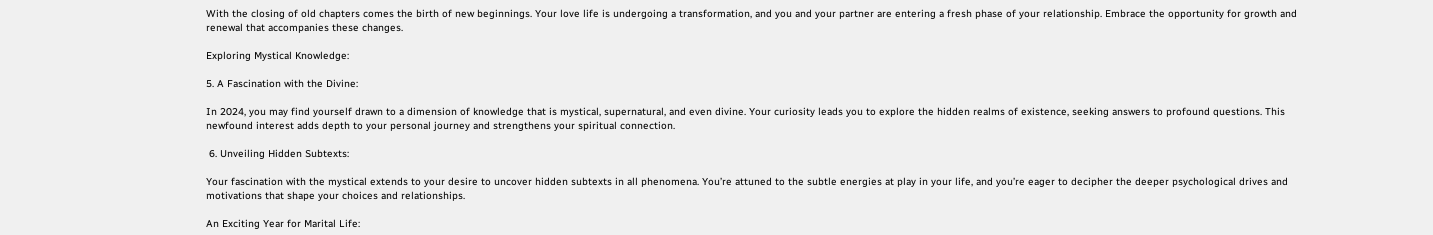With the closing of old chapters comes the birth of new beginnings. Your love life is undergoing a transformation, and you and your partner are entering a fresh phase of your relationship. Embrace the opportunity for growth and renewal that accompanies these changes.

Exploring Mystical Knowledge:

5. A Fascination with the Divine:

In 2024, you may find yourself drawn to a dimension of knowledge that is mystical, supernatural, and even divine. Your curiosity leads you to explore the hidden realms of existence, seeking answers to profound questions. This newfound interest adds depth to your personal journey and strengthens your spiritual connection.

 6. Unveiling Hidden Subtexts:

Your fascination with the mystical extends to your desire to uncover hidden subtexts in all phenomena. You’re attuned to the subtle energies at play in your life, and you’re eager to decipher the deeper psychological drives and motivations that shape your choices and relationships.

An Exciting Year for Marital Life: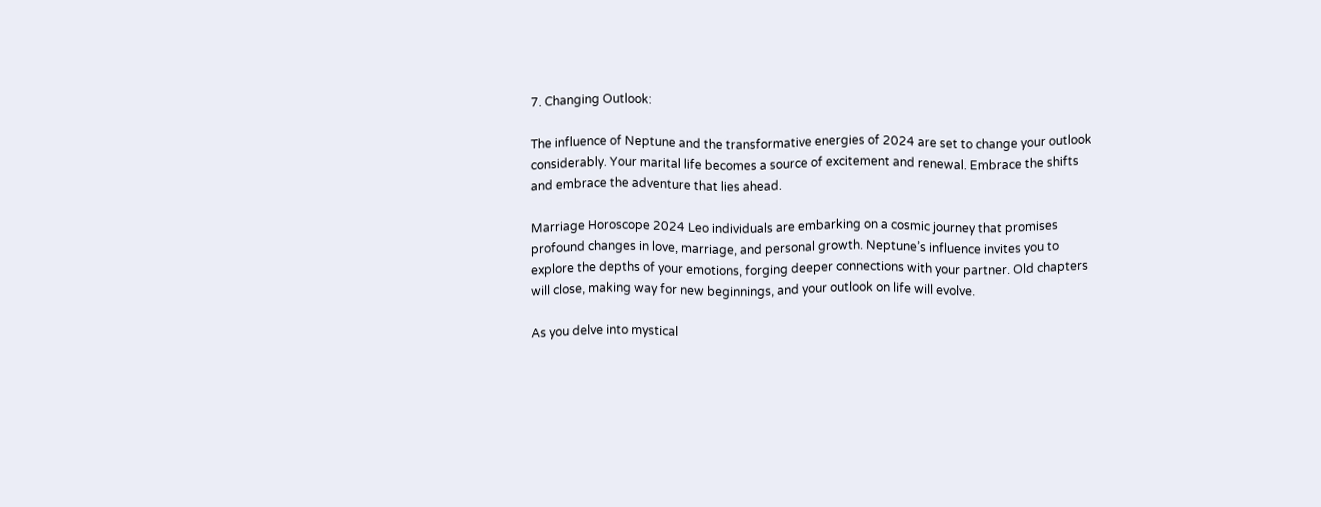7. Changing Outlook:

The influence of Neptune and the transformative energies of 2024 are set to change your outlook considerably. Your marital life becomes a source of excitement and renewal. Embrace the shifts and embrace the adventure that lies ahead.

Marriage Horoscope 2024 Leo individuals are embarking on a cosmic journey that promises profound changes in love, marriage, and personal growth. Neptune’s influence invites you to explore the depths of your emotions, forging deeper connections with your partner. Old chapters will close, making way for new beginnings, and your outlook on life will evolve.

As you delve into mystical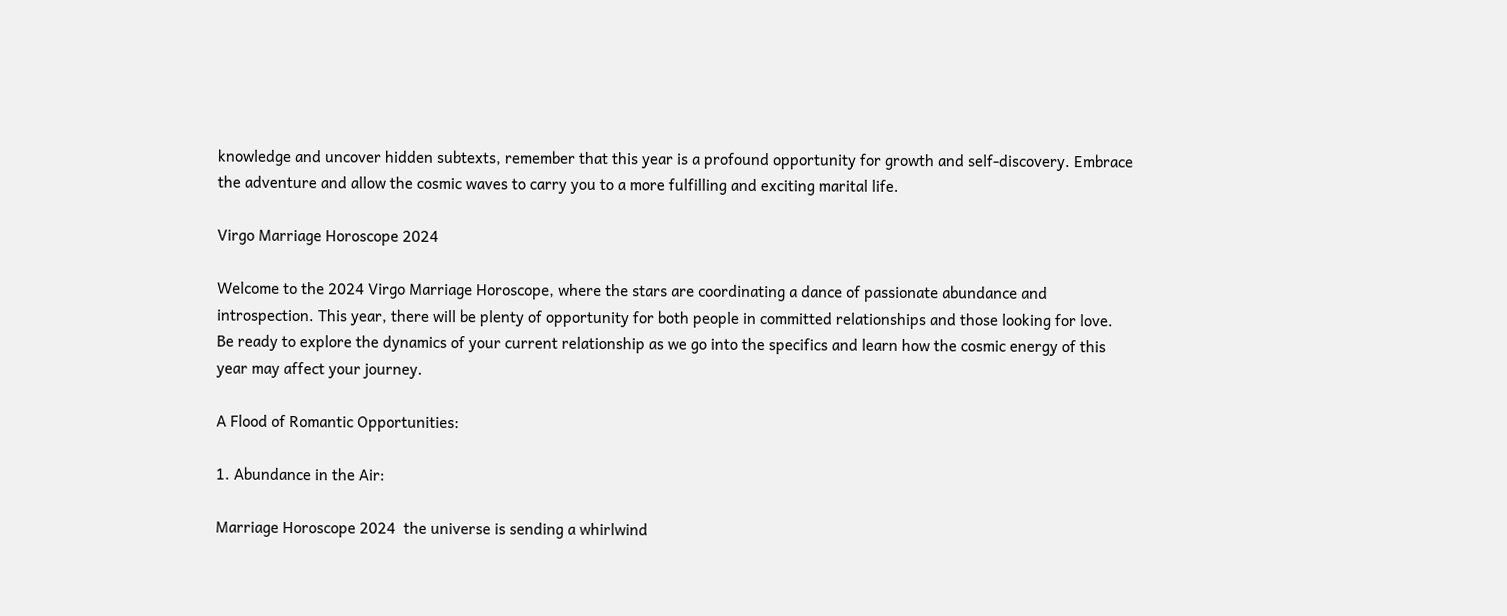knowledge and uncover hidden subtexts, remember that this year is a profound opportunity for growth and self-discovery. Embrace the adventure and allow the cosmic waves to carry you to a more fulfilling and exciting marital life.

Virgo Marriage Horoscope 2024

Welcome to the 2024 Virgo Marriage Horoscope, where the stars are coordinating a dance of passionate abundance and introspection. This year, there will be plenty of opportunity for both people in committed relationships and those looking for love. Be ready to explore the dynamics of your current relationship as we go into the specifics and learn how the cosmic energy of this year may affect your journey.

A Flood of Romantic Opportunities:

1. Abundance in the Air:

Marriage Horoscope 2024  the universe is sending a whirlwind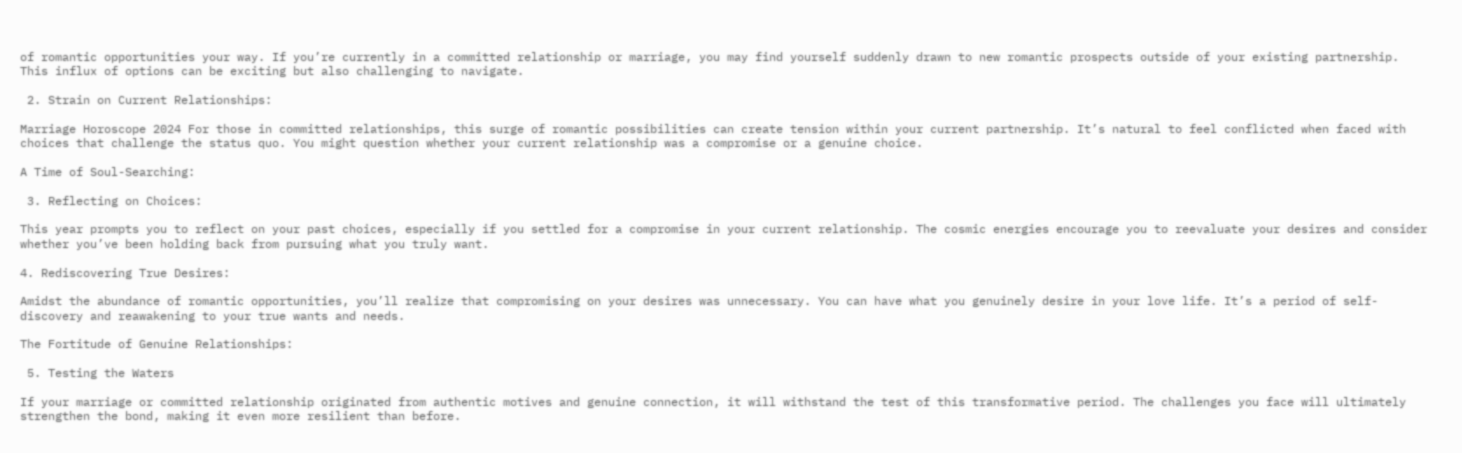of romantic opportunities your way. If you’re currently in a committed relationship or marriage, you may find yourself suddenly drawn to new romantic prospects outside of your existing partnership. This influx of options can be exciting but also challenging to navigate.

 2. Strain on Current Relationships:

Marriage Horoscope 2024 For those in committed relationships, this surge of romantic possibilities can create tension within your current partnership. It’s natural to feel conflicted when faced with choices that challenge the status quo. You might question whether your current relationship was a compromise or a genuine choice.

A Time of Soul-Searching:

 3. Reflecting on Choices:

This year prompts you to reflect on your past choices, especially if you settled for a compromise in your current relationship. The cosmic energies encourage you to reevaluate your desires and consider whether you’ve been holding back from pursuing what you truly want.

4. Rediscovering True Desires:

Amidst the abundance of romantic opportunities, you’ll realize that compromising on your desires was unnecessary. You can have what you genuinely desire in your love life. It’s a period of self-discovery and reawakening to your true wants and needs.

The Fortitude of Genuine Relationships:

 5. Testing the Waters

If your marriage or committed relationship originated from authentic motives and genuine connection, it will withstand the test of this transformative period. The challenges you face will ultimately strengthen the bond, making it even more resilient than before.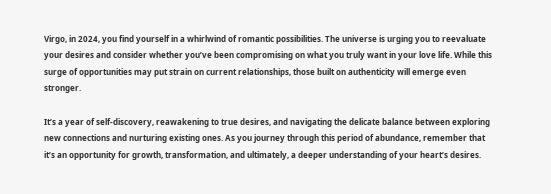Virgo, in 2024, you find yourself in a whirlwind of romantic possibilities. The universe is urging you to reevaluate your desires and consider whether you’ve been compromising on what you truly want in your love life. While this surge of opportunities may put strain on current relationships, those built on authenticity will emerge even stronger.

It’s a year of self-discovery, reawakening to true desires, and navigating the delicate balance between exploring new connections and nurturing existing ones. As you journey through this period of abundance, remember that it’s an opportunity for growth, transformation, and ultimately, a deeper understanding of your heart’s desires.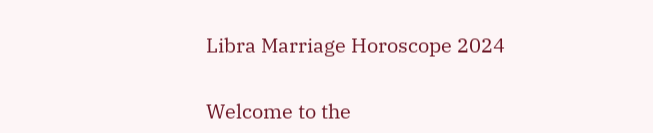Libra Marriage Horoscope 2024


Welcome to the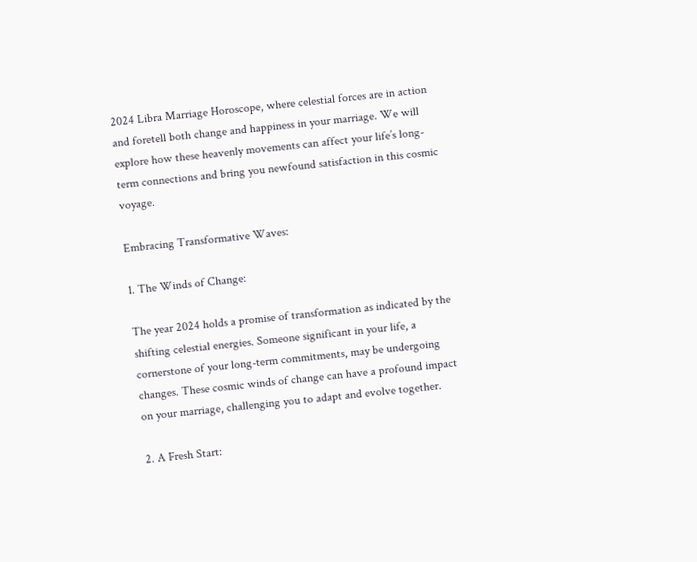2024 Libra Marriage Horoscope, where celestial forces are in action and foretell both change and happiness in your marriage. We will explore how these heavenly movements can affect your life’s long-term connections and bring you newfound satisfaction in this cosmic voyage.

Embracing Transformative Waves:

1. The Winds of Change:

The year 2024 holds a promise of transformation as indicated by the shifting celestial energies. Someone significant in your life, a cornerstone of your long-term commitments, may be undergoing changes. These cosmic winds of change can have a profound impact on your marriage, challenging you to adapt and evolve together.

2. A Fresh Start: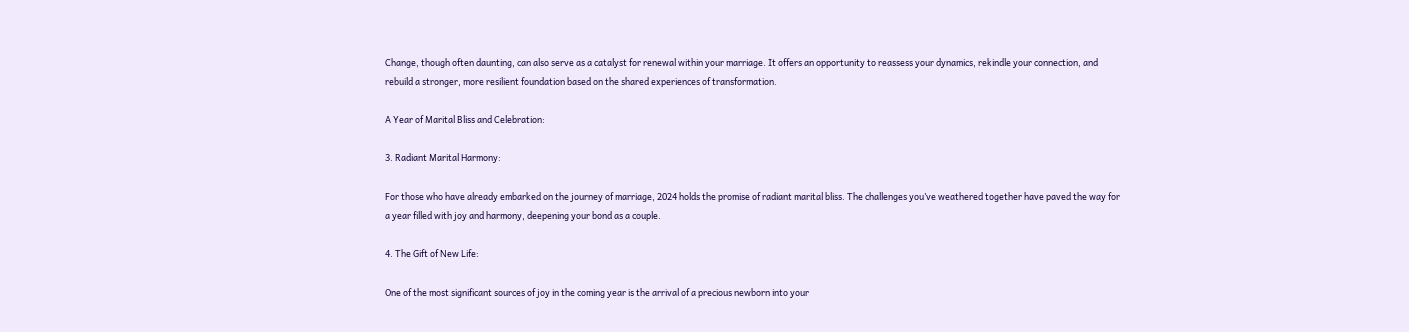Change, though often daunting, can also serve as a catalyst for renewal within your marriage. It offers an opportunity to reassess your dynamics, rekindle your connection, and rebuild a stronger, more resilient foundation based on the shared experiences of transformation.

A Year of Marital Bliss and Celebration:

3. Radiant Marital Harmony:

For those who have already embarked on the journey of marriage, 2024 holds the promise of radiant marital bliss. The challenges you’ve weathered together have paved the way for a year filled with joy and harmony, deepening your bond as a couple.

4. The Gift of New Life:

One of the most significant sources of joy in the coming year is the arrival of a precious newborn into your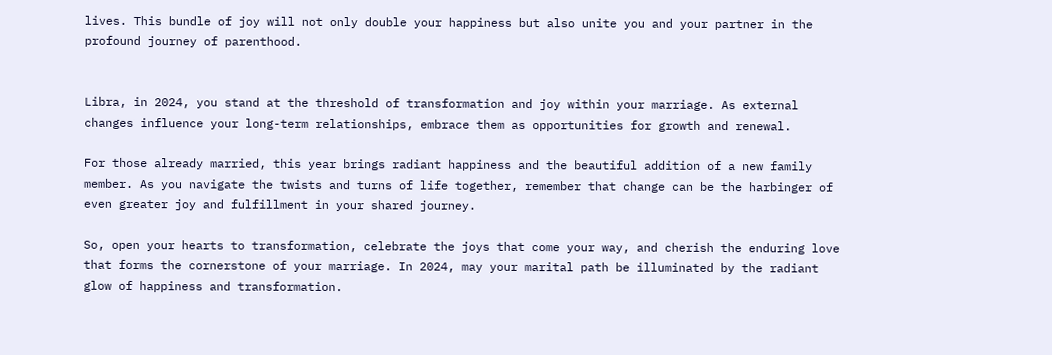lives. This bundle of joy will not only double your happiness but also unite you and your partner in the profound journey of parenthood.


Libra, in 2024, you stand at the threshold of transformation and joy within your marriage. As external changes influence your long-term relationships, embrace them as opportunities for growth and renewal.

For those already married, this year brings radiant happiness and the beautiful addition of a new family member. As you navigate the twists and turns of life together, remember that change can be the harbinger of even greater joy and fulfillment in your shared journey.

So, open your hearts to transformation, celebrate the joys that come your way, and cherish the enduring love that forms the cornerstone of your marriage. In 2024, may your marital path be illuminated by the radiant glow of happiness and transformation.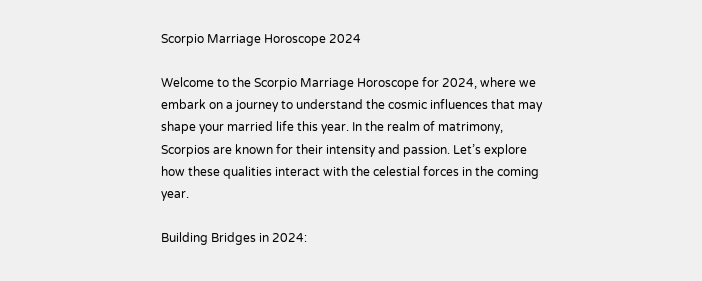Scorpio Marriage Horoscope 2024

Welcome to the Scorpio Marriage Horoscope for 2024, where we embark on a journey to understand the cosmic influences that may shape your married life this year. In the realm of matrimony, Scorpios are known for their intensity and passion. Let’s explore how these qualities interact with the celestial forces in the coming year.

Building Bridges in 2024: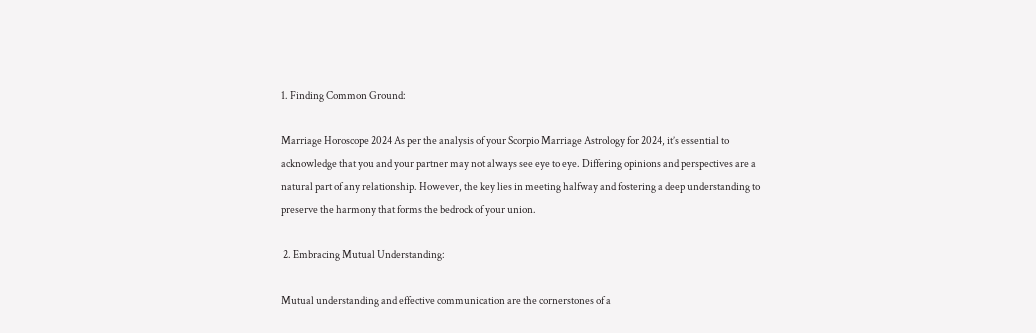1. Finding Common Ground:

Marriage Horoscope 2024 As per the analysis of your Scorpio Marriage Astrology for 2024, it’s essential to acknowledge that you and your partner may not always see eye to eye. Differing opinions and perspectives are a natural part of any relationship. However, the key lies in meeting halfway and fostering a deep understanding to preserve the harmony that forms the bedrock of your union.

 2. Embracing Mutual Understanding:

Mutual understanding and effective communication are the cornerstones of a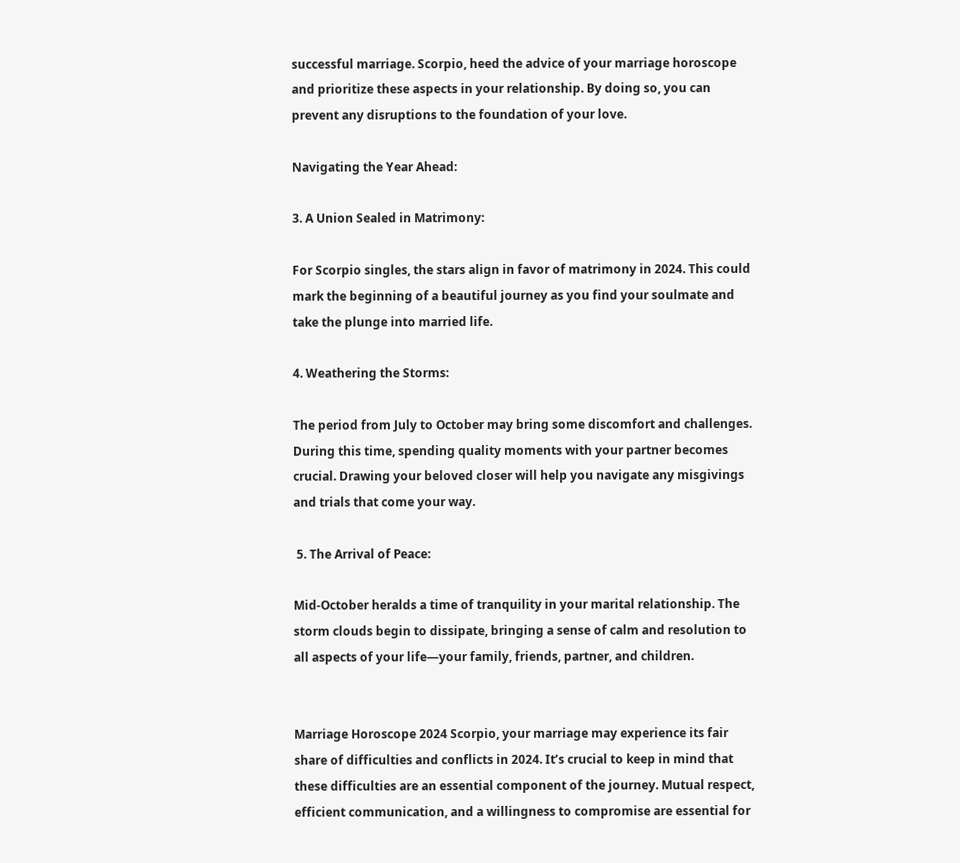successful marriage. Scorpio, heed the advice of your marriage horoscope and prioritize these aspects in your relationship. By doing so, you can prevent any disruptions to the foundation of your love.

Navigating the Year Ahead:

3. A Union Sealed in Matrimony:

For Scorpio singles, the stars align in favor of matrimony in 2024. This could mark the beginning of a beautiful journey as you find your soulmate and take the plunge into married life.

4. Weathering the Storms:

The period from July to October may bring some discomfort and challenges. During this time, spending quality moments with your partner becomes crucial. Drawing your beloved closer will help you navigate any misgivings and trials that come your way.

 5. The Arrival of Peace:

Mid-October heralds a time of tranquility in your marital relationship. The storm clouds begin to dissipate, bringing a sense of calm and resolution to all aspects of your life—your family, friends, partner, and children.


Marriage Horoscope 2024 Scorpio, your marriage may experience its fair share of difficulties and conflicts in 2024. It’s crucial to keep in mind that these difficulties are an essential component of the journey. Mutual respect, efficient communication, and a willingness to compromise are essential for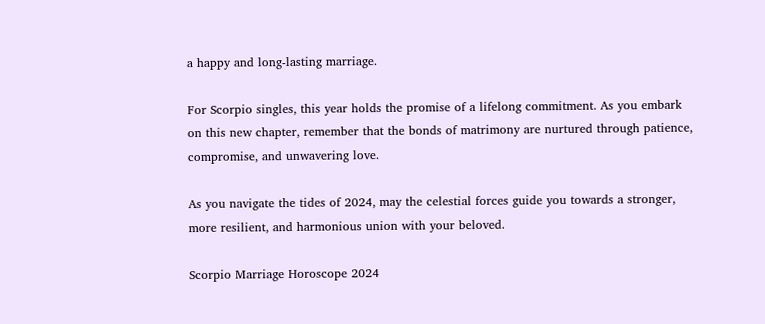a happy and long-lasting marriage.

For Scorpio singles, this year holds the promise of a lifelong commitment. As you embark on this new chapter, remember that the bonds of matrimony are nurtured through patience, compromise, and unwavering love.

As you navigate the tides of 2024, may the celestial forces guide you towards a stronger, more resilient, and harmonious union with your beloved.

Scorpio Marriage Horoscope 2024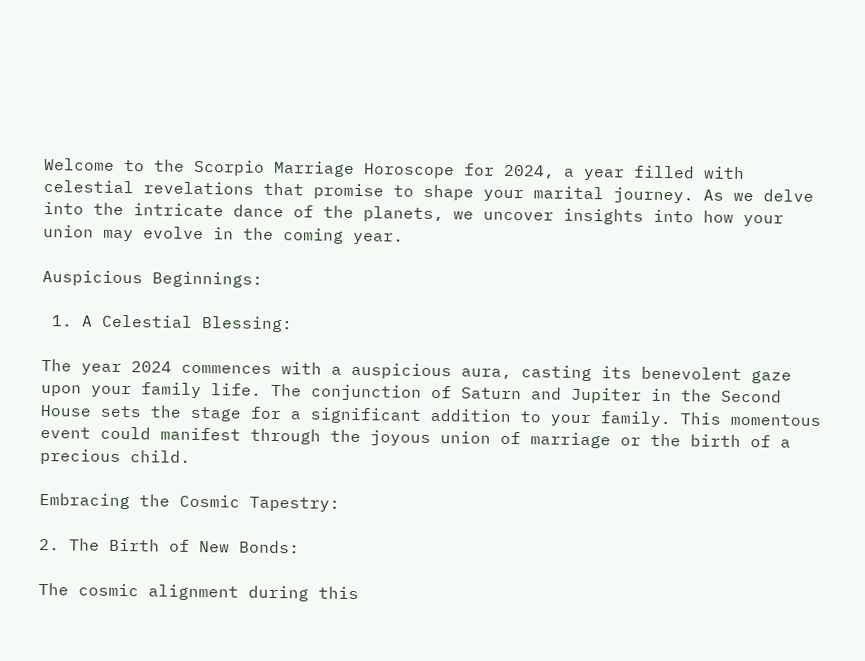Welcome to the Scorpio Marriage Horoscope for 2024, a year filled with celestial revelations that promise to shape your marital journey. As we delve into the intricate dance of the planets, we uncover insights into how your union may evolve in the coming year.

Auspicious Beginnings:

 1. A Celestial Blessing:

The year 2024 commences with a auspicious aura, casting its benevolent gaze upon your family life. The conjunction of Saturn and Jupiter in the Second House sets the stage for a significant addition to your family. This momentous event could manifest through the joyous union of marriage or the birth of a precious child.

Embracing the Cosmic Tapestry:

2. The Birth of New Bonds:

The cosmic alignment during this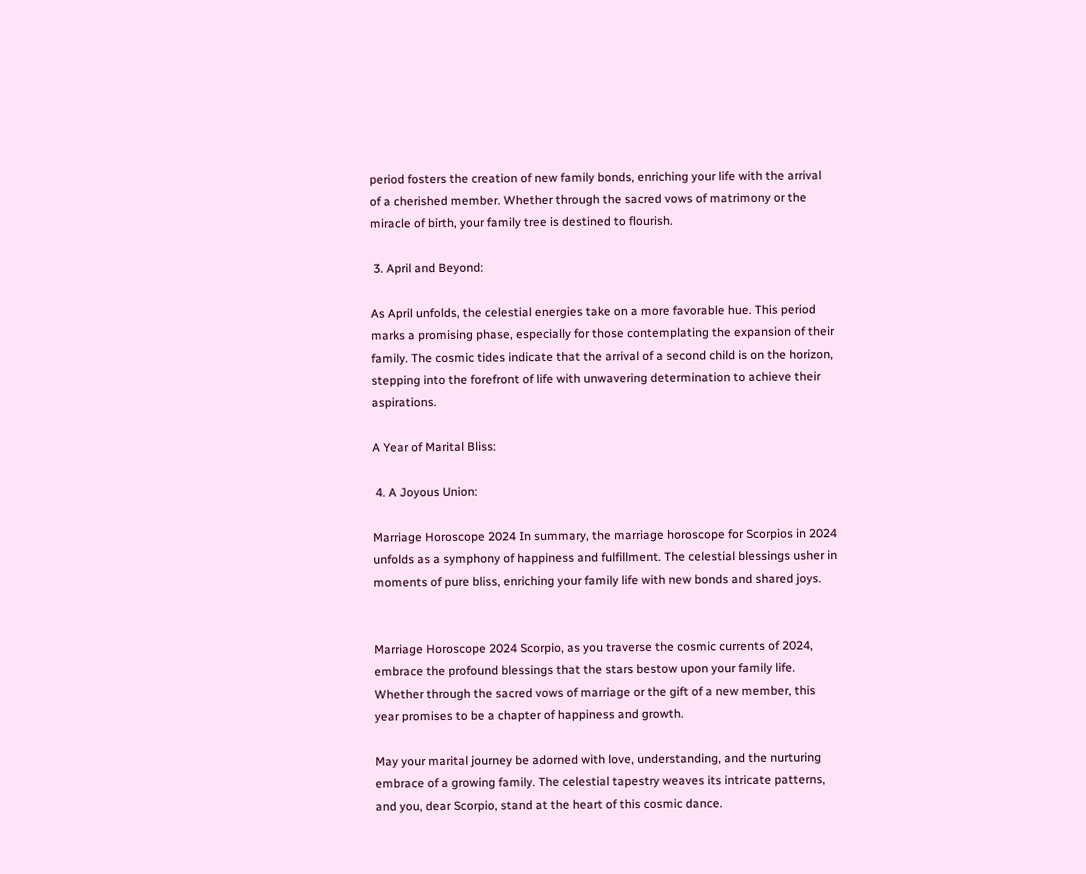period fosters the creation of new family bonds, enriching your life with the arrival of a cherished member. Whether through the sacred vows of matrimony or the miracle of birth, your family tree is destined to flourish.

 3. April and Beyond:

As April unfolds, the celestial energies take on a more favorable hue. This period marks a promising phase, especially for those contemplating the expansion of their family. The cosmic tides indicate that the arrival of a second child is on the horizon, stepping into the forefront of life with unwavering determination to achieve their aspirations.

A Year of Marital Bliss:

 4. A Joyous Union:

Marriage Horoscope 2024 In summary, the marriage horoscope for Scorpios in 2024 unfolds as a symphony of happiness and fulfillment. The celestial blessings usher in moments of pure bliss, enriching your family life with new bonds and shared joys.


Marriage Horoscope 2024 Scorpio, as you traverse the cosmic currents of 2024, embrace the profound blessings that the stars bestow upon your family life. Whether through the sacred vows of marriage or the gift of a new member, this year promises to be a chapter of happiness and growth.

May your marital journey be adorned with love, understanding, and the nurturing embrace of a growing family. The celestial tapestry weaves its intricate patterns, and you, dear Scorpio, stand at the heart of this cosmic dance.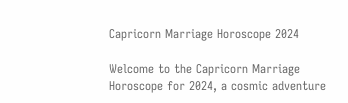Capricorn Marriage Horoscope 2024

Welcome to the Capricorn Marriage Horoscope for 2024, a cosmic adventure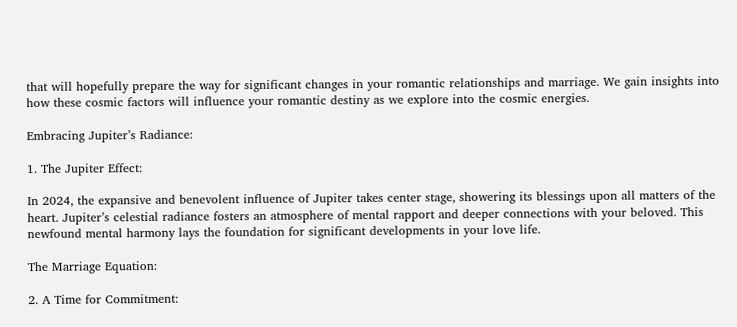that will hopefully prepare the way for significant changes in your romantic relationships and marriage. We gain insights into how these cosmic factors will influence your romantic destiny as we explore into the cosmic energies.

Embracing Jupiter’s Radiance:

1. The Jupiter Effect:

In 2024, the expansive and benevolent influence of Jupiter takes center stage, showering its blessings upon all matters of the heart. Jupiter’s celestial radiance fosters an atmosphere of mental rapport and deeper connections with your beloved. This newfound mental harmony lays the foundation for significant developments in your love life.

The Marriage Equation:

2. A Time for Commitment: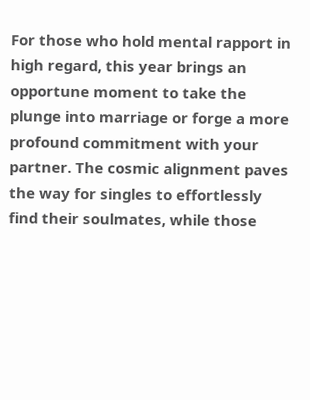For those who hold mental rapport in high regard, this year brings an opportune moment to take the plunge into marriage or forge a more profound commitment with your partner. The cosmic alignment paves the way for singles to effortlessly find their soulmates, while those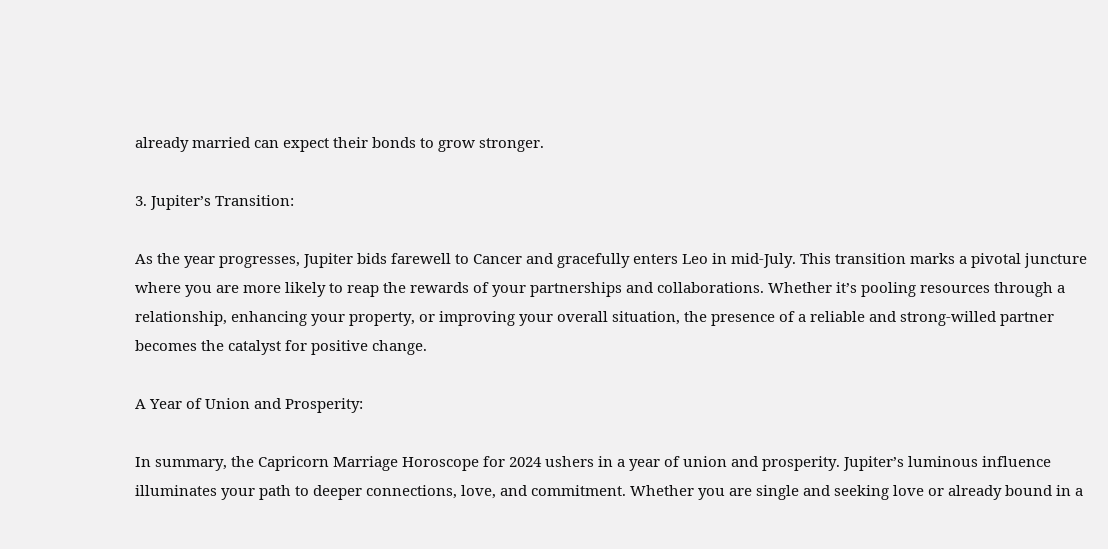already married can expect their bonds to grow stronger.

3. Jupiter’s Transition:

As the year progresses, Jupiter bids farewell to Cancer and gracefully enters Leo in mid-July. This transition marks a pivotal juncture where you are more likely to reap the rewards of your partnerships and collaborations. Whether it’s pooling resources through a relationship, enhancing your property, or improving your overall situation, the presence of a reliable and strong-willed partner becomes the catalyst for positive change.

A Year of Union and Prosperity:

In summary, the Capricorn Marriage Horoscope for 2024 ushers in a year of union and prosperity. Jupiter’s luminous influence illuminates your path to deeper connections, love, and commitment. Whether you are single and seeking love or already bound in a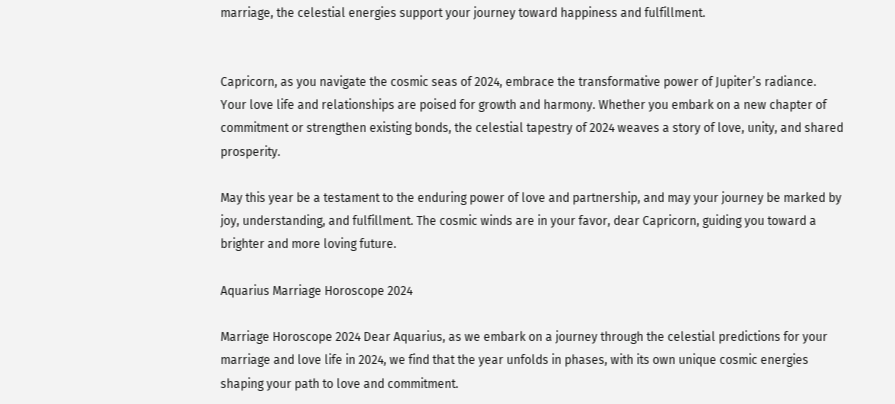marriage, the celestial energies support your journey toward happiness and fulfillment.


Capricorn, as you navigate the cosmic seas of 2024, embrace the transformative power of Jupiter’s radiance. Your love life and relationships are poised for growth and harmony. Whether you embark on a new chapter of commitment or strengthen existing bonds, the celestial tapestry of 2024 weaves a story of love, unity, and shared prosperity.

May this year be a testament to the enduring power of love and partnership, and may your journey be marked by joy, understanding, and fulfillment. The cosmic winds are in your favor, dear Capricorn, guiding you toward a brighter and more loving future.

Aquarius Marriage Horoscope 2024

Marriage Horoscope 2024 Dear Aquarius, as we embark on a journey through the celestial predictions for your marriage and love life in 2024, we find that the year unfolds in phases, with its own unique cosmic energies shaping your path to love and commitment.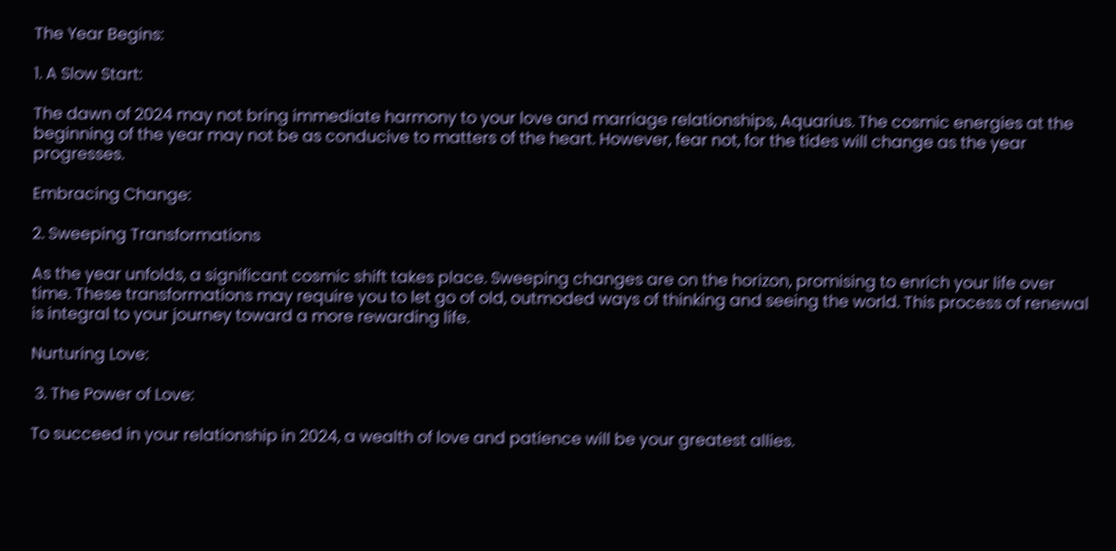The Year Begins:

1. A Slow Start:

The dawn of 2024 may not bring immediate harmony to your love and marriage relationships, Aquarius. The cosmic energies at the beginning of the year may not be as conducive to matters of the heart. However, fear not, for the tides will change as the year progresses.

Embracing Change:

2. Sweeping Transformations

As the year unfolds, a significant cosmic shift takes place. Sweeping changes are on the horizon, promising to enrich your life over time. These transformations may require you to let go of old, outmoded ways of thinking and seeing the world. This process of renewal is integral to your journey toward a more rewarding life.

Nurturing Love:

 3. The Power of Love:

To succeed in your relationship in 2024, a wealth of love and patience will be your greatest allies.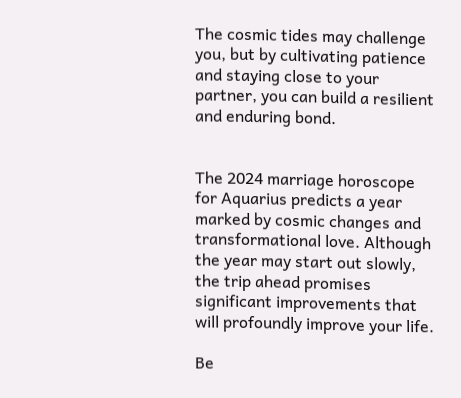The cosmic tides may challenge you, but by cultivating patience and staying close to your partner, you can build a resilient and enduring bond.


The 2024 marriage horoscope for Aquarius predicts a year marked by cosmic changes and transformational love. Although the year may start out slowly, the trip ahead promises significant improvements that will profoundly improve your life.

Be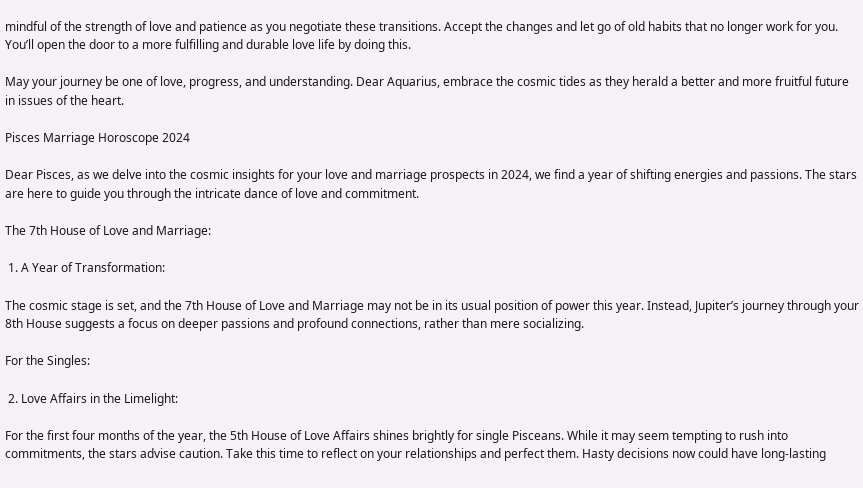mindful of the strength of love and patience as you negotiate these transitions. Accept the changes and let go of old habits that no longer work for you. You’ll open the door to a more fulfilling and durable love life by doing this.

May your journey be one of love, progress, and understanding. Dear Aquarius, embrace the cosmic tides as they herald a better and more fruitful future in issues of the heart.

Pisces Marriage Horoscope 2024

Dear Pisces, as we delve into the cosmic insights for your love and marriage prospects in 2024, we find a year of shifting energies and passions. The stars are here to guide you through the intricate dance of love and commitment.

The 7th House of Love and Marriage:

 1. A Year of Transformation:

The cosmic stage is set, and the 7th House of Love and Marriage may not be in its usual position of power this year. Instead, Jupiter’s journey through your 8th House suggests a focus on deeper passions and profound connections, rather than mere socializing.

For the Singles:

 2. Love Affairs in the Limelight:

For the first four months of the year, the 5th House of Love Affairs shines brightly for single Pisceans. While it may seem tempting to rush into commitments, the stars advise caution. Take this time to reflect on your relationships and perfect them. Hasty decisions now could have long-lasting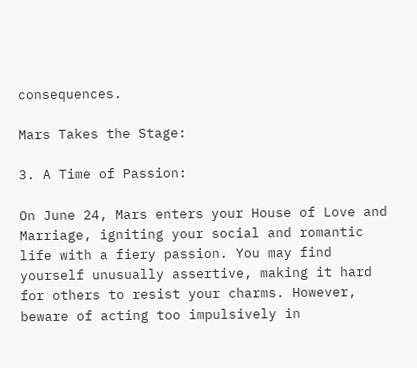consequences.

Mars Takes the Stage:

3. A Time of Passion:

On June 24, Mars enters your House of Love and Marriage, igniting your social and romantic life with a fiery passion. You may find yourself unusually assertive, making it hard for others to resist your charms. However, beware of acting too impulsively in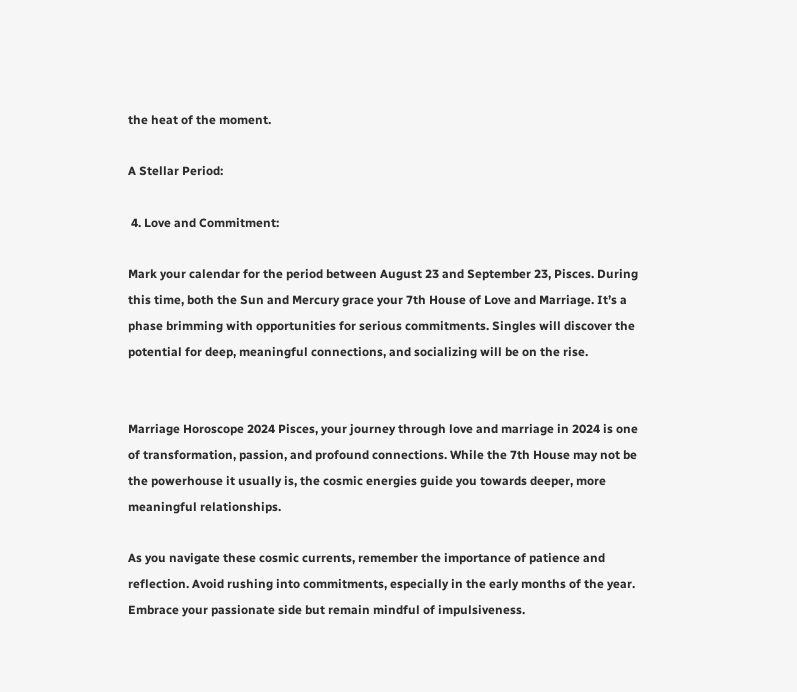the heat of the moment.

A Stellar Period:

 4. Love and Commitment:

Mark your calendar for the period between August 23 and September 23, Pisces. During this time, both the Sun and Mercury grace your 7th House of Love and Marriage. It’s a phase brimming with opportunities for serious commitments. Singles will discover the potential for deep, meaningful connections, and socializing will be on the rise.


Marriage Horoscope 2024 Pisces, your journey through love and marriage in 2024 is one of transformation, passion, and profound connections. While the 7th House may not be the powerhouse it usually is, the cosmic energies guide you towards deeper, more meaningful relationships.

As you navigate these cosmic currents, remember the importance of patience and reflection. Avoid rushing into commitments, especially in the early months of the year. Embrace your passionate side but remain mindful of impulsiveness.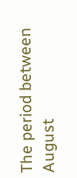The period between August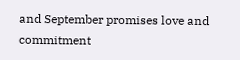and September promises love and commitment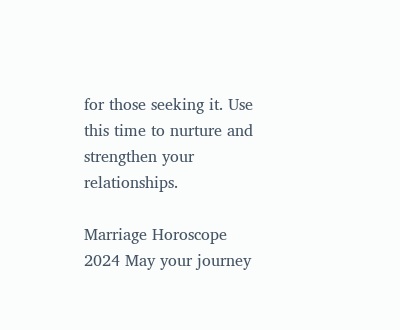for those seeking it. Use this time to nurture and strengthen your relationships.

Marriage Horoscope 2024 May your journey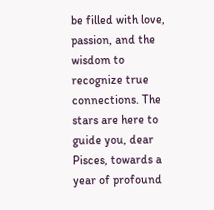be filled with love, passion, and the wisdom to recognize true connections. The stars are here to guide you, dear Pisces, towards a year of profound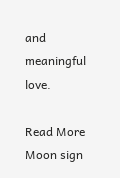and meaningful love.

Read More Moon sign